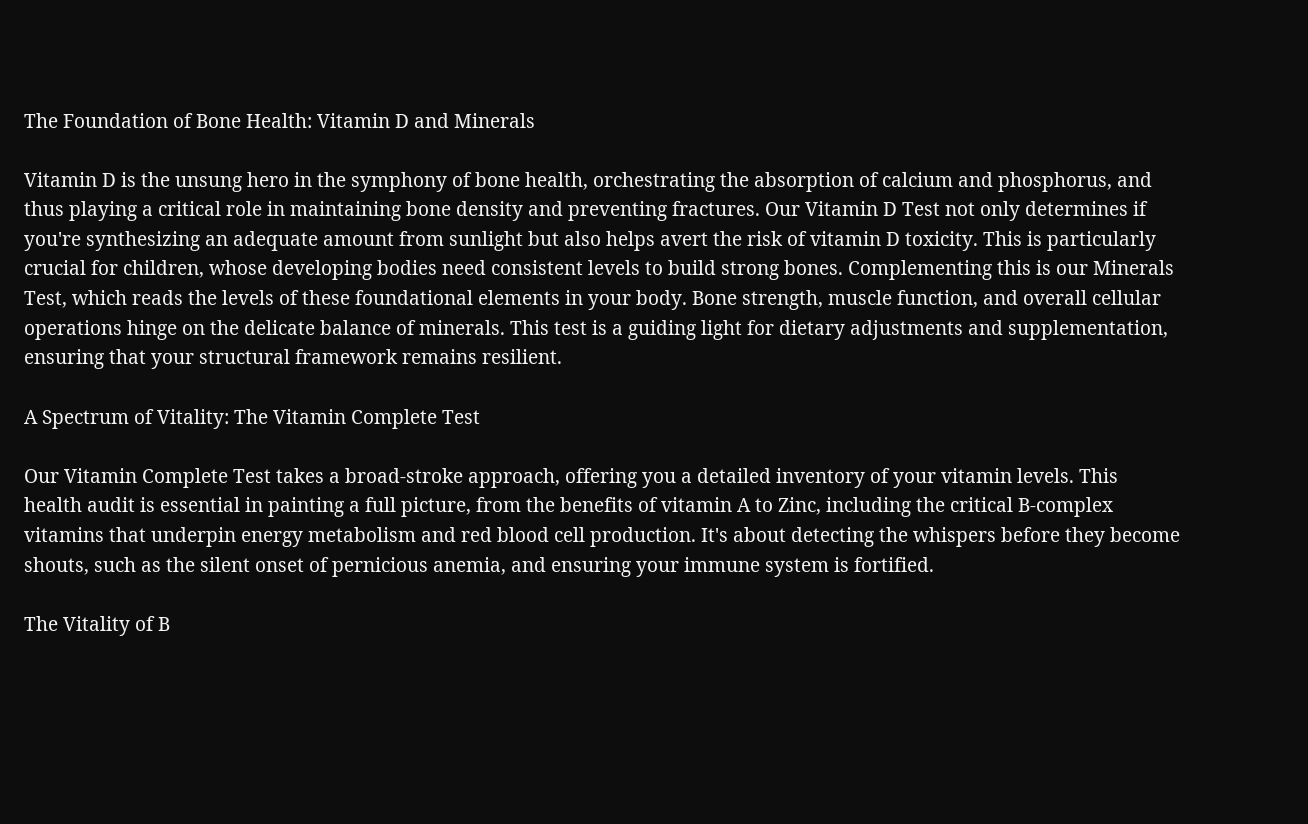The Foundation of Bone Health: Vitamin D and Minerals

Vitamin D is the unsung hero in the symphony of bone health, orchestrating the absorption of calcium and phosphorus, and thus playing a critical role in maintaining bone density and preventing fractures. Our Vitamin D Test not only determines if you're synthesizing an adequate amount from sunlight but also helps avert the risk of vitamin D toxicity. This is particularly crucial for children, whose developing bodies need consistent levels to build strong bones. Complementing this is our Minerals Test, which reads the levels of these foundational elements in your body. Bone strength, muscle function, and overall cellular operations hinge on the delicate balance of minerals. This test is a guiding light for dietary adjustments and supplementation, ensuring that your structural framework remains resilient.

A Spectrum of Vitality: The Vitamin Complete Test

Our Vitamin Complete Test takes a broad-stroke approach, offering you a detailed inventory of your vitamin levels. This health audit is essential in painting a full picture, from the benefits of vitamin A to Zinc, including the critical B-complex vitamins that underpin energy metabolism and red blood cell production. It's about detecting the whispers before they become shouts, such as the silent onset of pernicious anemia, and ensuring your immune system is fortified.

The Vitality of B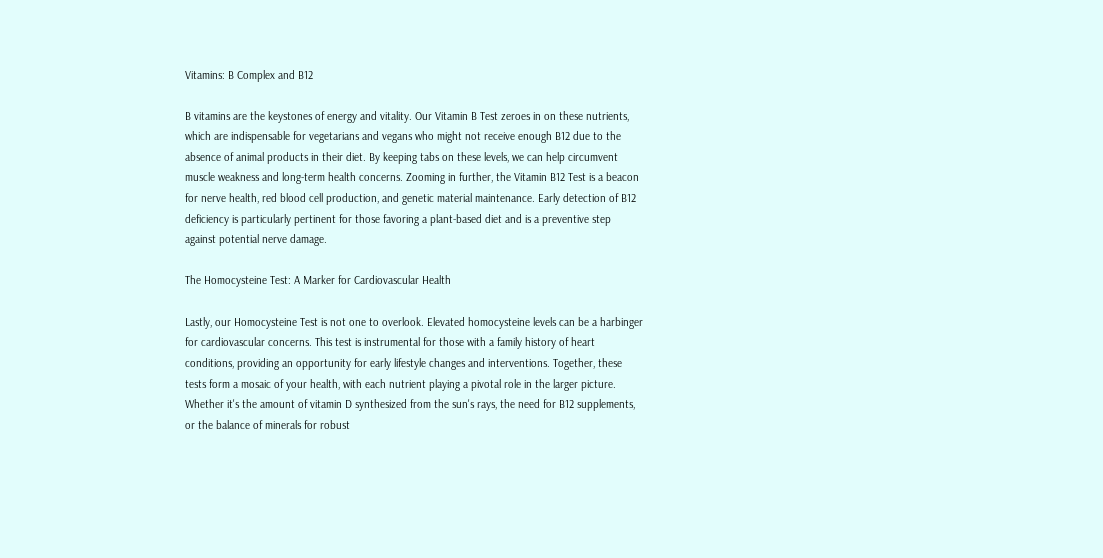Vitamins: B Complex and B12

B vitamins are the keystones of energy and vitality. Our Vitamin B Test zeroes in on these nutrients, which are indispensable for vegetarians and vegans who might not receive enough B12 due to the absence of animal products in their diet. By keeping tabs on these levels, we can help circumvent muscle weakness and long-term health concerns. Zooming in further, the Vitamin B12 Test is a beacon for nerve health, red blood cell production, and genetic material maintenance. Early detection of B12 deficiency is particularly pertinent for those favoring a plant-based diet and is a preventive step against potential nerve damage.

The Homocysteine Test: A Marker for Cardiovascular Health

Lastly, our Homocysteine Test is not one to overlook. Elevated homocysteine levels can be a harbinger for cardiovascular concerns. This test is instrumental for those with a family history of heart conditions, providing an opportunity for early lifestyle changes and interventions. Together, these tests form a mosaic of your health, with each nutrient playing a pivotal role in the larger picture. Whether it's the amount of vitamin D synthesized from the sun's rays, the need for B12 supplements, or the balance of minerals for robust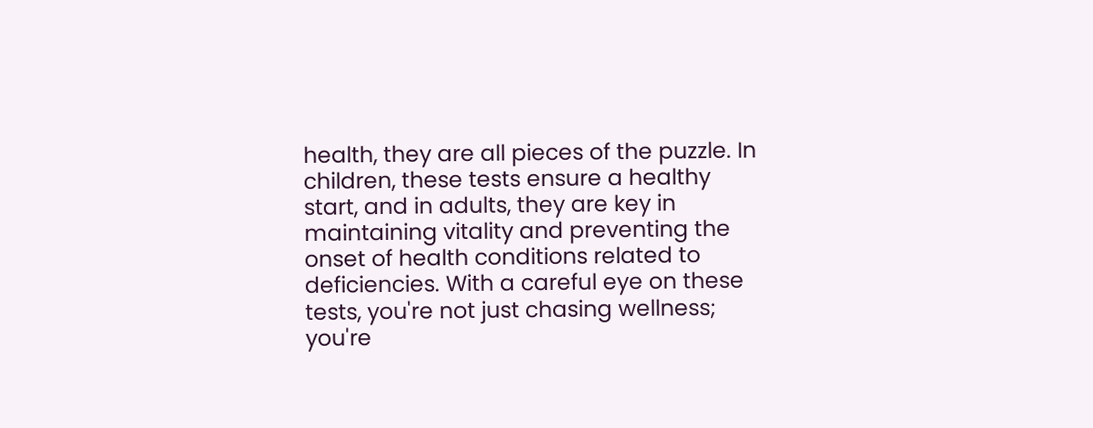health, they are all pieces of the puzzle. In children, these tests ensure a healthy start, and in adults, they are key in maintaining vitality and preventing the onset of health conditions related to deficiencies. With a careful eye on these tests, you're not just chasing wellness; you're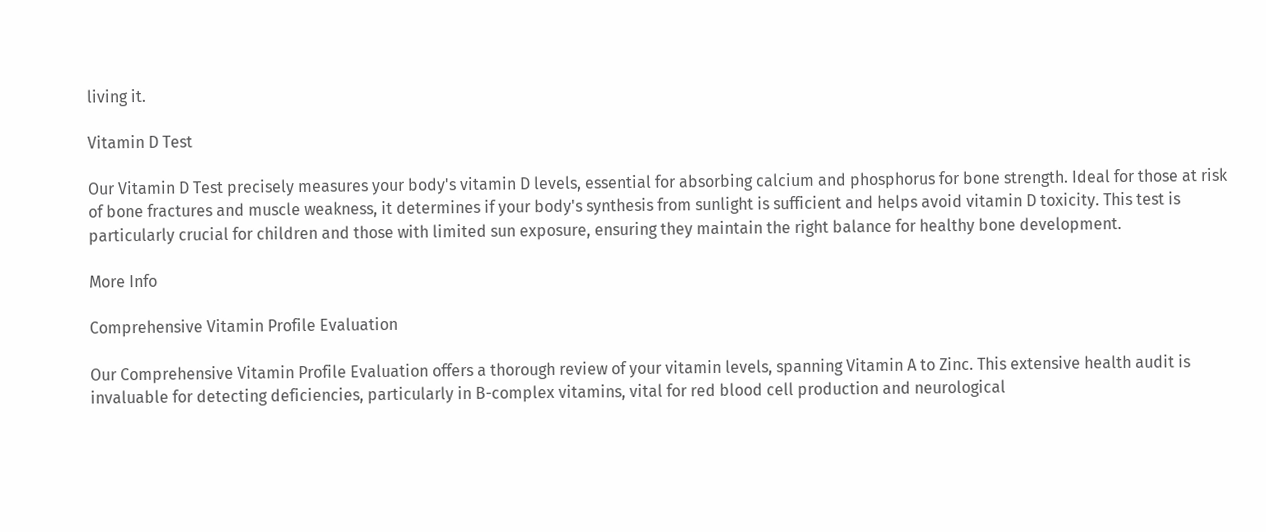living it.

Vitamin D Test

Our Vitamin D Test precisely measures your body's vitamin D levels, essential for absorbing calcium and phosphorus for bone strength. Ideal for those at risk of bone fractures and muscle weakness, it determines if your body's synthesis from sunlight is sufficient and helps avoid vitamin D toxicity. This test is particularly crucial for children and those with limited sun exposure, ensuring they maintain the right balance for healthy bone development.

More Info

Comprehensive Vitamin Profile Evaluation

Our Comprehensive Vitamin Profile Evaluation offers a thorough review of your vitamin levels, spanning Vitamin A to Zinc. This extensive health audit is invaluable for detecting deficiencies, particularly in B-complex vitamins, vital for red blood cell production and neurological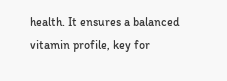health. It ensures a balanced vitamin profile, key for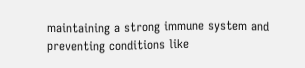maintaining a strong immune system and preventing conditions like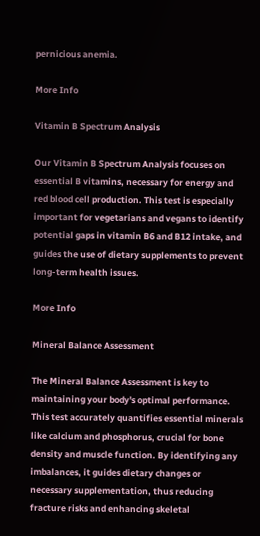pernicious anemia.

More Info

Vitamin B Spectrum Analysis

Our Vitamin B Spectrum Analysis focuses on essential B vitamins, necessary for energy and red blood cell production. This test is especially important for vegetarians and vegans to identify potential gaps in vitamin B6 and B12 intake, and guides the use of dietary supplements to prevent long-term health issues.

More Info

Mineral Balance Assessment

The Mineral Balance Assessment is key to maintaining your body's optimal performance. This test accurately quantifies essential minerals like calcium and phosphorus, crucial for bone density and muscle function. By identifying any imbalances, it guides dietary changes or necessary supplementation, thus reducing fracture risks and enhancing skeletal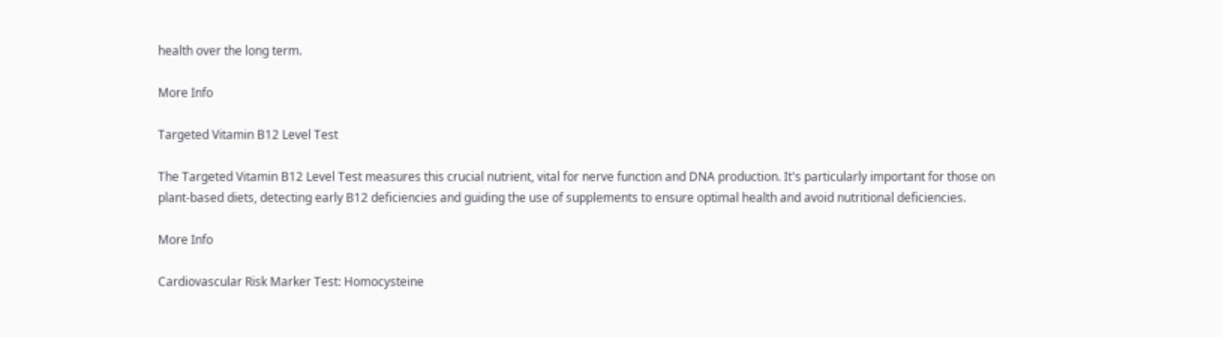health over the long term.

More Info

Targeted Vitamin B12 Level Test

The Targeted Vitamin B12 Level Test measures this crucial nutrient, vital for nerve function and DNA production. It's particularly important for those on plant-based diets, detecting early B12 deficiencies and guiding the use of supplements to ensure optimal health and avoid nutritional deficiencies.

More Info

Cardiovascular Risk Marker Test: Homocysteine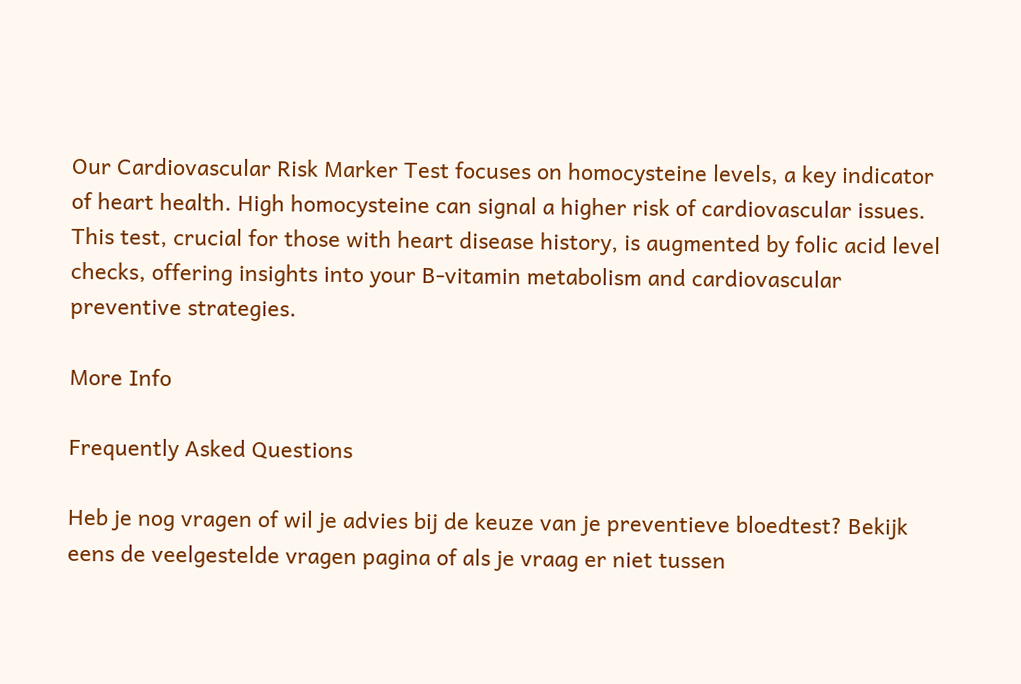Our Cardiovascular Risk Marker Test focuses on homocysteine levels, a key indicator of heart health. High homocysteine can signal a higher risk of cardiovascular issues. This test, crucial for those with heart disease history, is augmented by folic acid level checks, offering insights into your B-vitamin metabolism and cardiovascular preventive strategies.

More Info

Frequently Asked Questions

Heb je nog vragen of wil je advies bij de keuze van je preventieve bloedtest? Bekijk eens de veelgestelde vragen pagina of als je vraag er niet tussen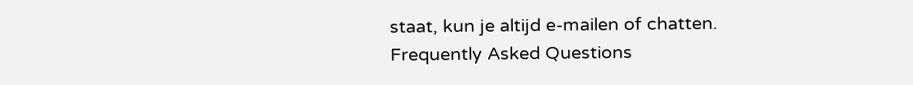staat, kun je altijd e-mailen of chatten.
Frequently Asked Questions